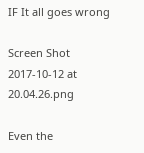IF It all goes wrong

Screen Shot 2017-10-12 at 20.04.26.png

Even the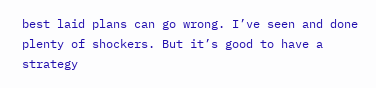best laid plans can go wrong. I’ve seen and done plenty of shockers. But it’s good to have a strategy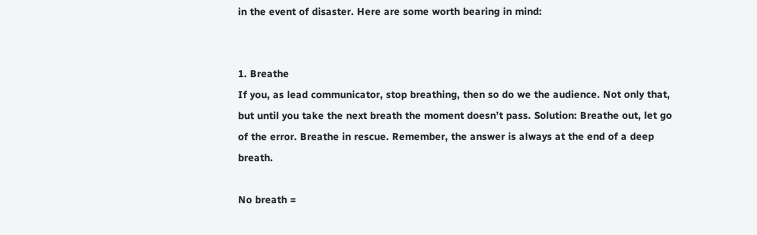in the event of disaster. Here are some worth bearing in mind:


1. Breathe
If you, as lead communicator, stop breathing, then so do we the audience. Not only that, but until you take the next breath the moment doesn’t pass. Solution: Breathe out, let go of the error. Breathe in rescue. Remember, the answer is always at the end of a deep breath.

No breath =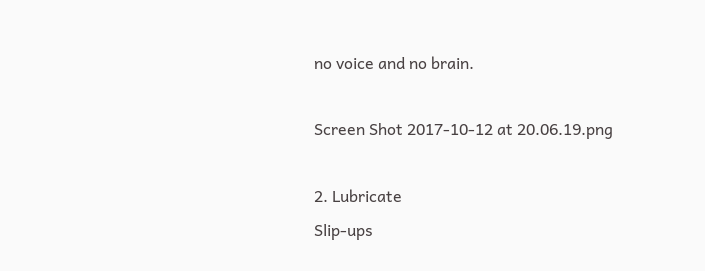no voice and no brain.

Screen Shot 2017-10-12 at 20.06.19.png

2. Lubricate
Slip-ups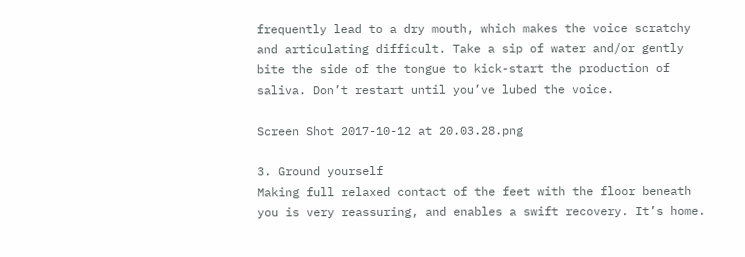frequently lead to a dry mouth, which makes the voice scratchy and articulating difficult. Take a sip of water and/or gently bite the side of the tongue to kick-start the production of saliva. Don’t restart until you’ve lubed the voice.

Screen Shot 2017-10-12 at 20.03.28.png

3. Ground yourself
Making full relaxed contact of the feet with the floor beneath you is very reassuring, and enables a swift recovery. It’s home.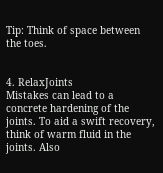Tip: Think of space between the toes.


4. RelaxJoints
Mistakes can lead to a concrete hardening of the joints. To aid a swift recovery, think of warm fluid in the joints. Also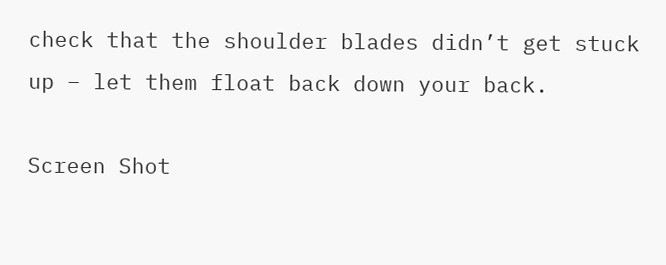check that the shoulder blades didn’t get stuck up – let them float back down your back.

Screen Shot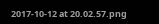2017-10-12 at 20.02.57.png